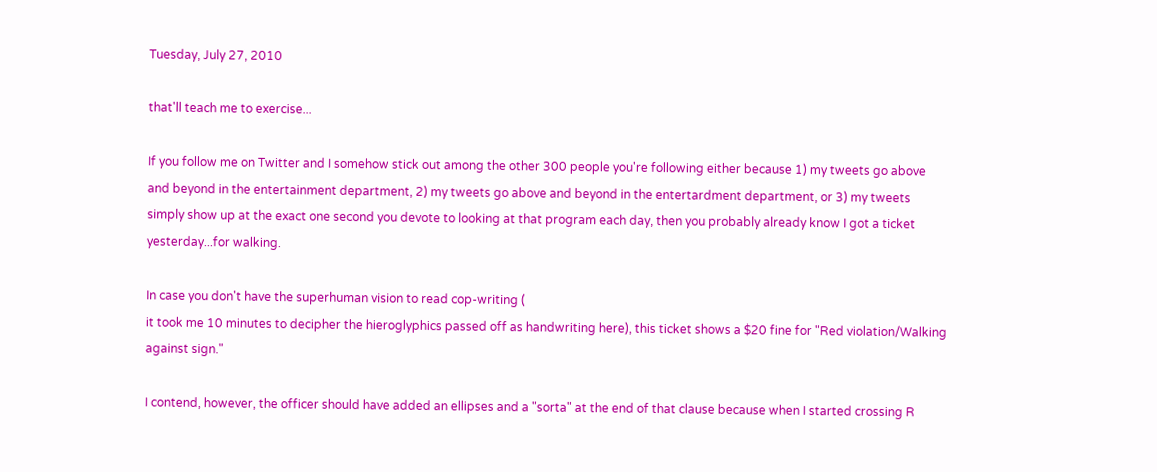Tuesday, July 27, 2010

that'll teach me to exercise...

If you follow me on Twitter and I somehow stick out among the other 300 people you're following either because 1) my tweets go above and beyond in the entertainment department, 2) my tweets go above and beyond in the entertardment department, or 3) my tweets simply show up at the exact one second you devote to looking at that program each day, then you probably already know I got a ticket yesterday...for walking.

In case you don't have the superhuman vision to read cop-writing (
it took me 10 minutes to decipher the hieroglyphics passed off as handwriting here), this ticket shows a $20 fine for "Red violation/Walking against sign."

I contend, however, the officer should have added an ellipses and a "sorta" at the end of that clause because when I started crossing R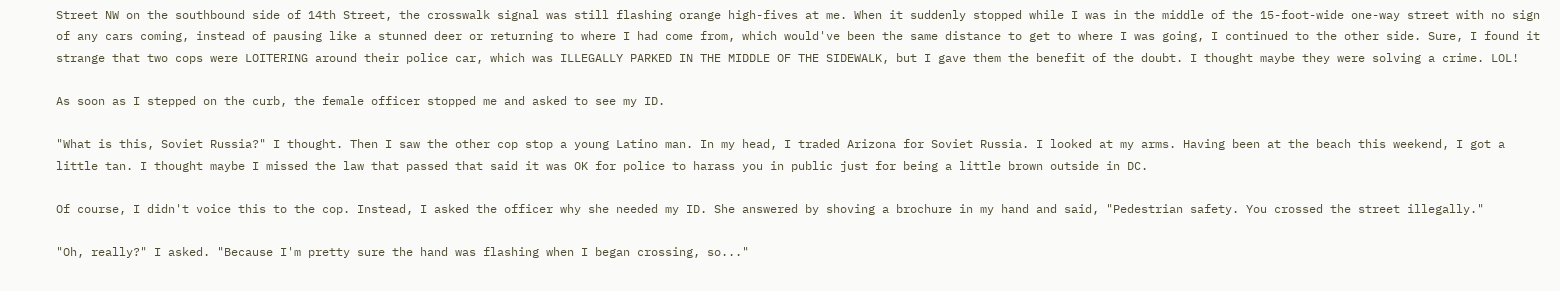Street NW on the southbound side of 14th Street, the crosswalk signal was still flashing orange high-fives at me. When it suddenly stopped while I was in the middle of the 15-foot-wide one-way street with no sign of any cars coming, instead of pausing like a stunned deer or returning to where I had come from, which would've been the same distance to get to where I was going, I continued to the other side. Sure, I found it strange that two cops were LOITERING around their police car, which was ILLEGALLY PARKED IN THE MIDDLE OF THE SIDEWALK, but I gave them the benefit of the doubt. I thought maybe they were solving a crime. LOL!

As soon as I stepped on the curb, the female officer stopped me and asked to see my ID.

"What is this, Soviet Russia?" I thought. Then I saw the other cop stop a young Latino man. In my head, I traded Arizona for Soviet Russia. I looked at my arms. Having been at the beach this weekend, I got a little tan. I thought maybe I missed the law that passed that said it was OK for police to harass you in public just for being a little brown outside in DC.

Of course, I didn't voice this to the cop. Instead, I asked the officer why she needed my ID. She answered by shoving a brochure in my hand and said, "Pedestrian safety. You crossed the street illegally."

"Oh, really?" I asked. "Because I'm pretty sure the hand was flashing when I began crossing, so..."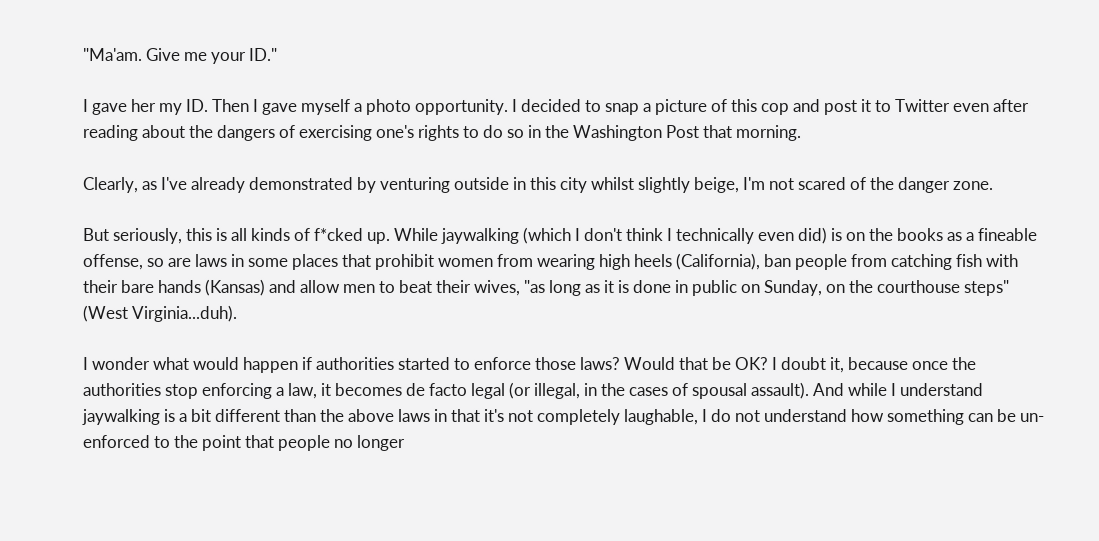"Ma'am. Give me your ID."

I gave her my ID. Then I gave myself a photo opportunity. I decided to snap a picture of this cop and post it to Twitter even after reading about the dangers of exercising one's rights to do so in the Washington Post that morning.

Clearly, as I've already demonstrated by venturing outside in this city whilst slightly beige, I'm not scared of the danger zone.

But seriously, this is all kinds of f*cked up. While jaywalking (which I don't think I technically even did) is on the books as a fineable offense, so are laws in some places that prohibit women from wearing high heels (California), ban people from catching fish with their bare hands (Kansas) and allow men to beat their wives, "as long as it is done in public on Sunday, on the courthouse steps" (West Virginia...duh).

I wonder what would happen if authorities started to enforce those laws? Would that be OK? I doubt it, because once the authorities stop enforcing a law, it becomes de facto legal (or illegal, in the cases of spousal assault). And while I understand jaywalking is a bit different than the above laws in that it's not completely laughable, I do not understand how something can be un-enforced to the point that people no longer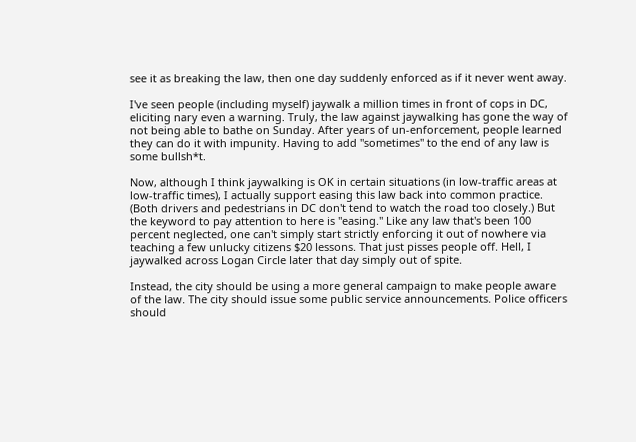see it as breaking the law, then one day suddenly enforced as if it never went away.

I've seen people (including myself) jaywalk a million times in front of cops in DC, eliciting nary even a warning. Truly, the law against jaywalking has gone the way of not being able to bathe on Sunday. After years of un-enforcement, people learned they can do it with impunity. Having to add "sometimes" to the end of any law is some bullsh*t.

Now, although I think jaywalking is OK in certain situations (in low-traffic areas at low-traffic times), I actually support easing this law back into common practice. (Both drivers and pedestrians in DC don't tend to watch the road too closely.) But the keyword to pay attention to here is "easing." Like any law that's been 100 percent neglected, one can't simply start strictly enforcing it out of nowhere via teaching a few unlucky citizens $20 lessons. That just pisses people off. Hell, I jaywalked across Logan Circle later that day simply out of spite.

Instead, the city should be using a more general campaign to make people aware of the law. The city should issue some public service announcements. Police officers should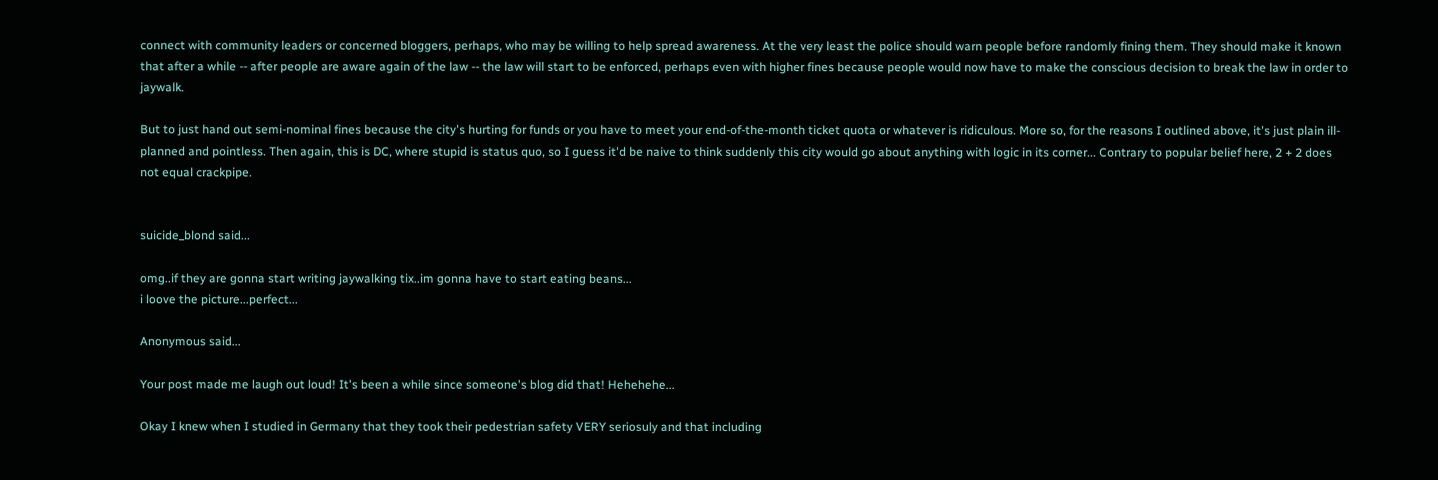connect with community leaders or concerned bloggers, perhaps, who may be willing to help spread awareness. At the very least the police should warn people before randomly fining them. They should make it known that after a while -- after people are aware again of the law -- the law will start to be enforced, perhaps even with higher fines because people would now have to make the conscious decision to break the law in order to jaywalk.

But to just hand out semi-nominal fines because the city's hurting for funds or you have to meet your end-of-the-month ticket quota or whatever is ridiculous. More so, for the reasons I outlined above, it's just plain ill-planned and pointless. Then again, this is DC, where stupid is status quo, so I guess it'd be naive to think suddenly this city would go about anything with logic in its corner... Contrary to popular belief here, 2 + 2 does not equal crackpipe.


suicide_blond said...

omg..if they are gonna start writing jaywalking tix..im gonna have to start eating beans...
i loove the picture...perfect...

Anonymous said...

Your post made me laugh out loud! It's been a while since someone's blog did that! Hehehehe...

Okay I knew when I studied in Germany that they took their pedestrian safety VERY seriosuly and that including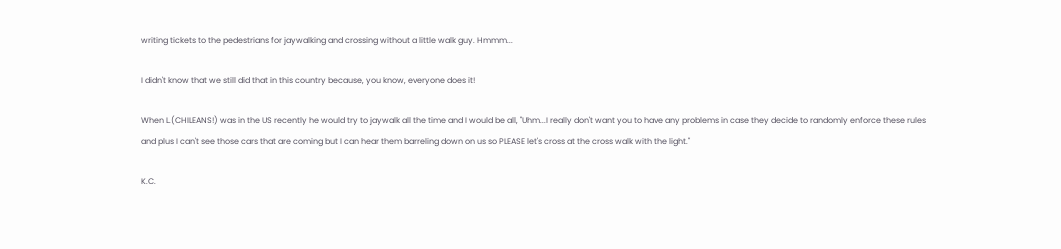writing tickets to the pedestrians for jaywalking and crossing without a little walk guy. Hmmm...

I didn't know that we still did that in this country because, you know, everyone does it!

When L.(CHILEANS!) was in the US recently he would try to jaywalk all the time and I would be all, "Uhm...I really don't want you to have any problems in case they decide to randomly enforce these rules and plus I can't see those cars that are coming but I can hear them barreling down on us so PLEASE let's cross at the cross walk with the light."

K.C.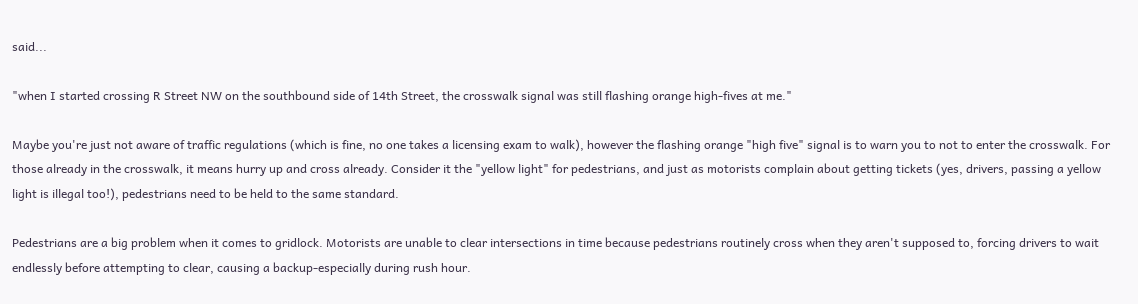said...

"when I started crossing R Street NW on the southbound side of 14th Street, the crosswalk signal was still flashing orange high-fives at me."

Maybe you're just not aware of traffic regulations (which is fine, no one takes a licensing exam to walk), however the flashing orange "high five" signal is to warn you to not to enter the crosswalk. For those already in the crosswalk, it means hurry up and cross already. Consider it the "yellow light" for pedestrians, and just as motorists complain about getting tickets (yes, drivers, passing a yellow light is illegal too!), pedestrians need to be held to the same standard.

Pedestrians are a big problem when it comes to gridlock. Motorists are unable to clear intersections in time because pedestrians routinely cross when they aren't supposed to, forcing drivers to wait endlessly before attempting to clear, causing a backup-especially during rush hour.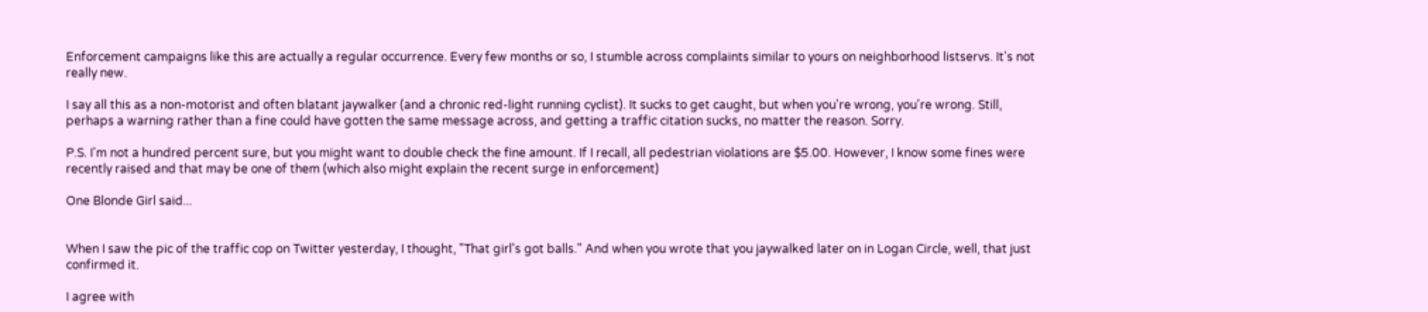Enforcement campaigns like this are actually a regular occurrence. Every few months or so, I stumble across complaints similar to yours on neighborhood listservs. It's not really new.

I say all this as a non-motorist and often blatant jaywalker (and a chronic red-light running cyclist). It sucks to get caught, but when you're wrong, you're wrong. Still, perhaps a warning rather than a fine could have gotten the same message across, and getting a traffic citation sucks, no matter the reason. Sorry.

P.S. I'm not a hundred percent sure, but you might want to double check the fine amount. If I recall, all pedestrian violations are $5.00. However, I know some fines were recently raised and that may be one of them (which also might explain the recent surge in enforcement)

One Blonde Girl said...


When I saw the pic of the traffic cop on Twitter yesterday, I thought, "That girl's got balls." And when you wrote that you jaywalked later on in Logan Circle, well, that just confirmed it.

I agree with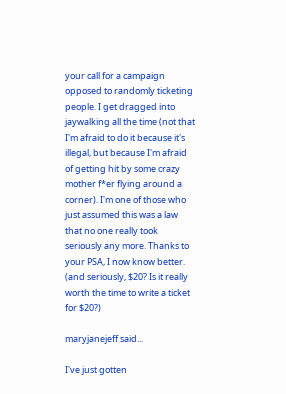your call for a campaign opposed to randomly ticketing people. I get dragged into jaywalking all the time (not that I'm afraid to do it because it's illegal, but because I'm afraid of getting hit by some crazy mother f*er flying around a corner). I'm one of those who just assumed this was a law that no one really took seriously any more. Thanks to your PSA, I now know better. (and seriously, $20? Is it really worth the time to write a ticket for $20?)

maryjanejeff said...

I've just gotten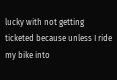lucky with not getting ticketed because unless I ride my bike into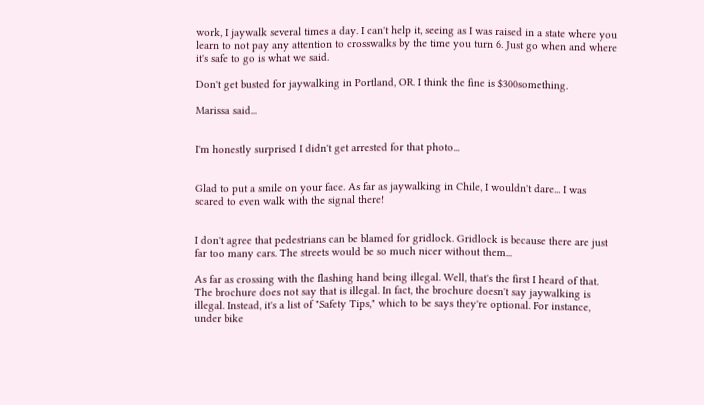work, I jaywalk several times a day. I can't help it, seeing as I was raised in a state where you learn to not pay any attention to crosswalks by the time you turn 6. Just go when and where it's safe to go is what we said.

Don't get busted for jaywalking in Portland, OR. I think the fine is $300something.

Marissa said...


I'm honestly surprised I didn't get arrested for that photo...


Glad to put a smile on your face. As far as jaywalking in Chile, I wouldn't dare... I was scared to even walk with the signal there!


I don't agree that pedestrians can be blamed for gridlock. Gridlock is because there are just far too many cars. The streets would be so much nicer without them...

As far as crossing with the flashing hand being illegal. Well, that's the first I heard of that. The brochure does not say that is illegal. In fact, the brochure doesn't say jaywalking is illegal. Instead, it's a list of "Safety Tips," which to be says they're optional. For instance, under bike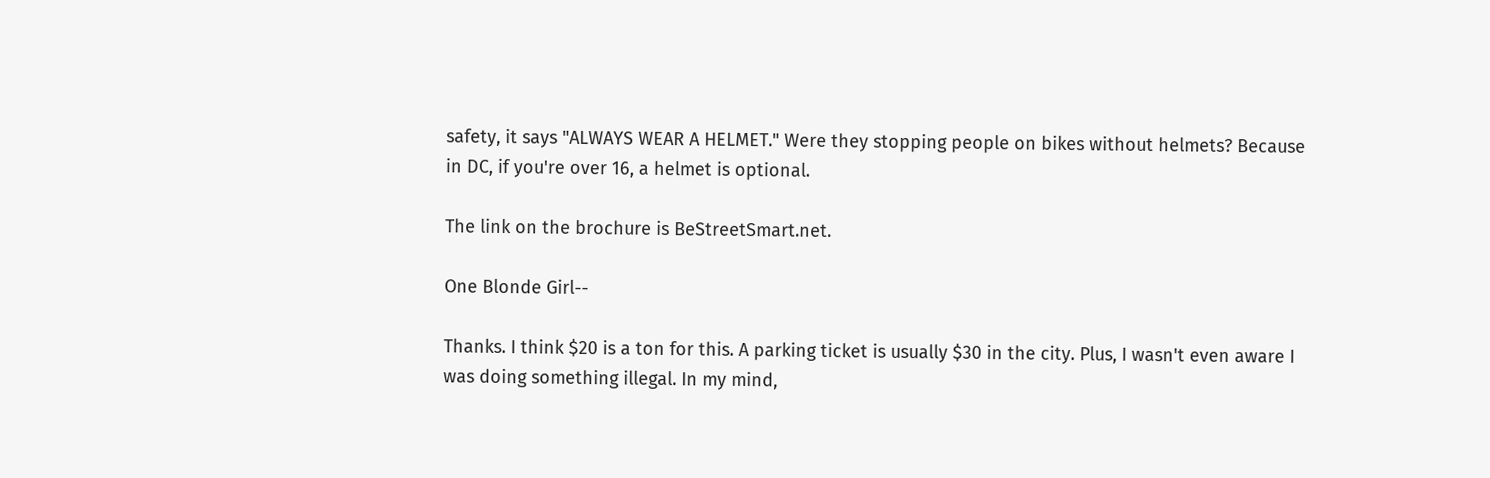safety, it says "ALWAYS WEAR A HELMET." Were they stopping people on bikes without helmets? Because in DC, if you're over 16, a helmet is optional.

The link on the brochure is BeStreetSmart.net.

One Blonde Girl--

Thanks. I think $20 is a ton for this. A parking ticket is usually $30 in the city. Plus, I wasn't even aware I was doing something illegal. In my mind,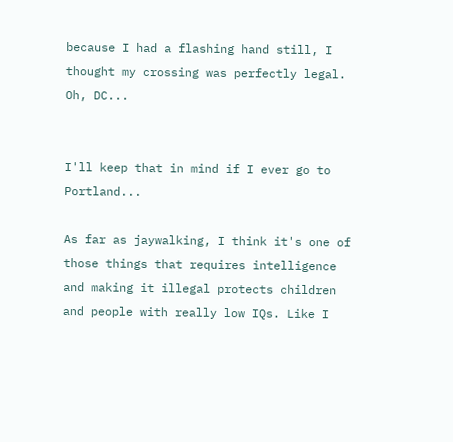because I had a flashing hand still, I thought my crossing was perfectly legal. Oh, DC...


I'll keep that in mind if I ever go to Portland...

As far as jaywalking, I think it's one of those things that requires intelligence and making it illegal protects children and people with really low IQs. Like I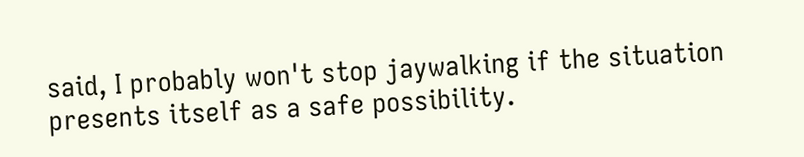said, I probably won't stop jaywalking if the situation presents itself as a safe possibility.